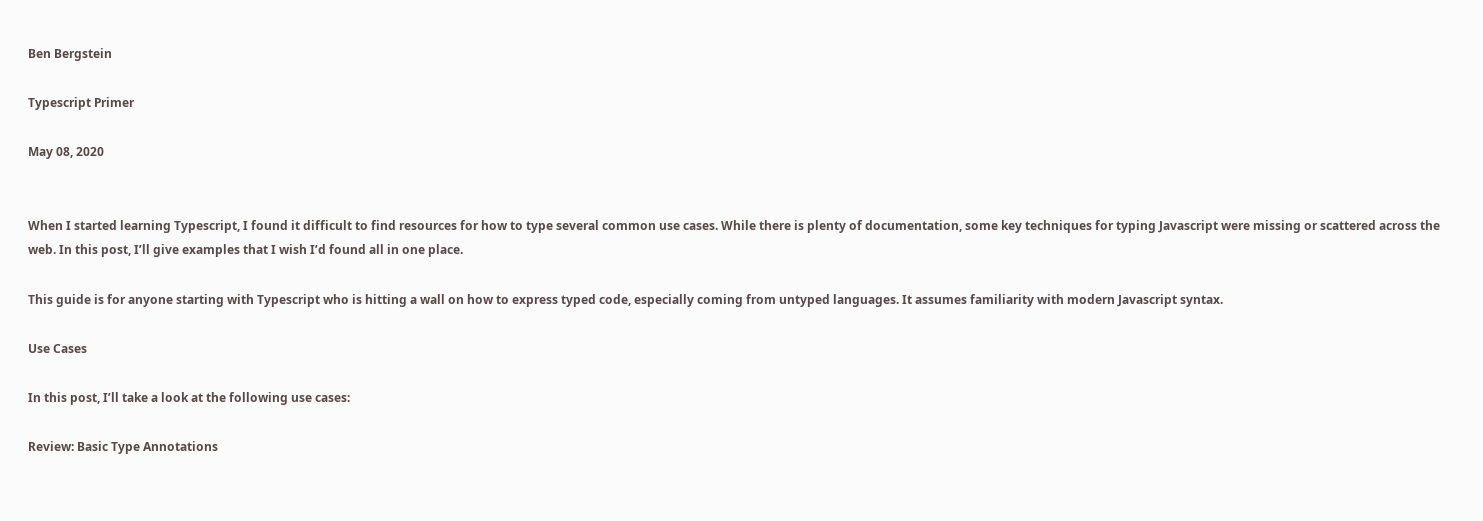Ben Bergstein

Typescript Primer

May 08, 2020


When I started learning Typescript, I found it difficult to find resources for how to type several common use cases. While there is plenty of documentation, some key techniques for typing Javascript were missing or scattered across the web. In this post, I’ll give examples that I wish I’d found all in one place.

This guide is for anyone starting with Typescript who is hitting a wall on how to express typed code, especially coming from untyped languages. It assumes familiarity with modern Javascript syntax.

Use Cases

In this post, I’ll take a look at the following use cases:

Review: Basic Type Annotations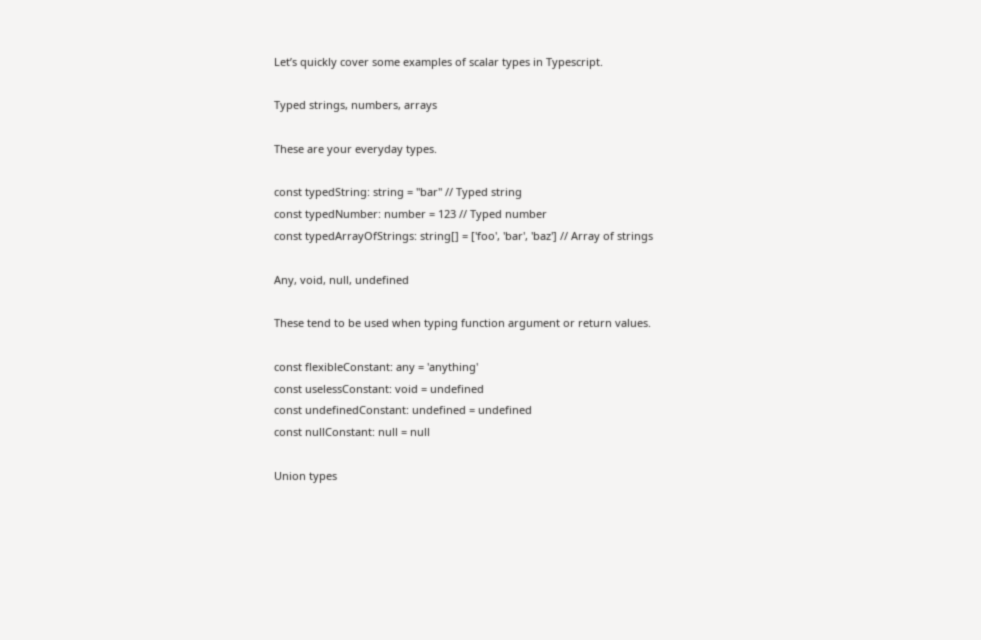Let’s quickly cover some examples of scalar types in Typescript.

Typed strings, numbers, arrays

These are your everyday types.

const typedString: string = "bar" // Typed string
const typedNumber: number = 123 // Typed number
const typedArrayOfStrings: string[] = ['foo', 'bar', 'baz'] // Array of strings

Any, void, null, undefined

These tend to be used when typing function argument or return values.

const flexibleConstant: any = 'anything'
const uselessConstant: void = undefined
const undefinedConstant: undefined = undefined
const nullConstant: null = null

Union types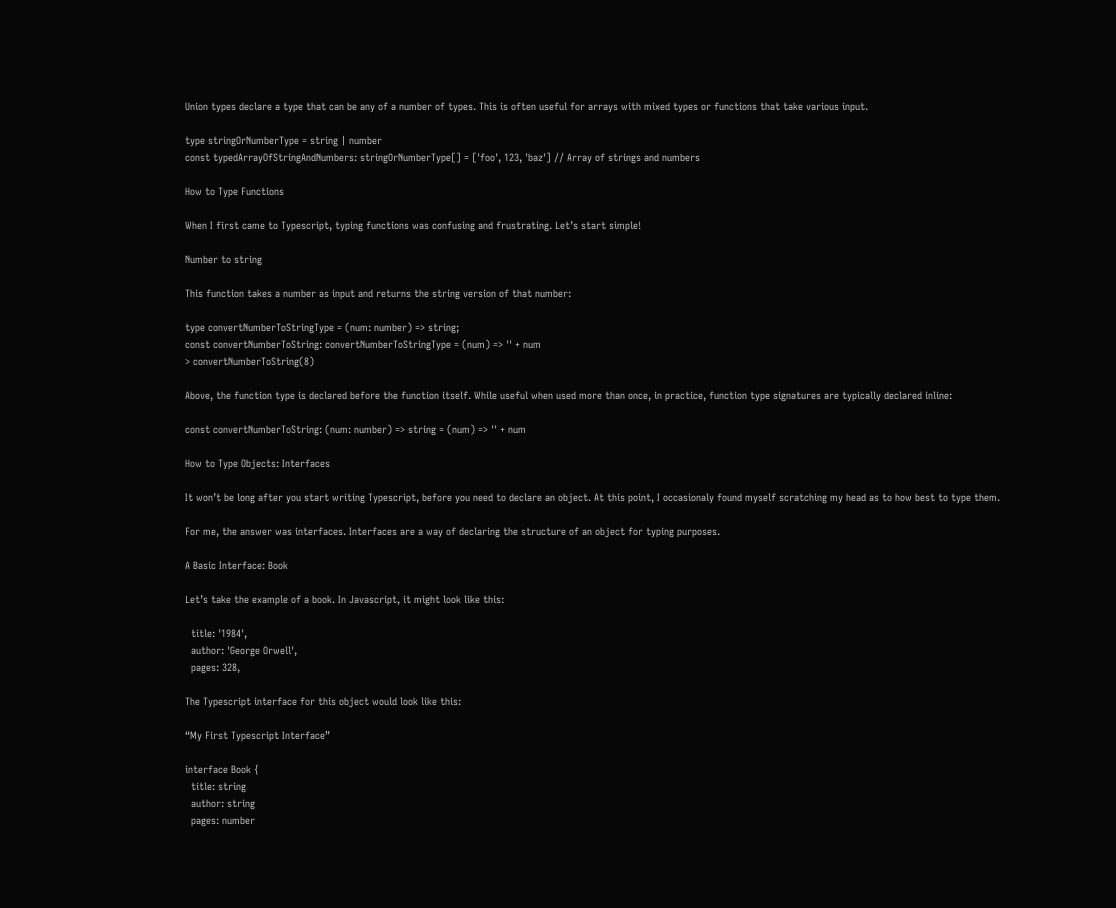Union types declare a type that can be any of a number of types. This is often useful for arrays with mixed types or functions that take various input.

type stringOrNumberType = string | number
const typedArrayOfStringAndNumbers: stringOrNumberType[] = ['foo', 123, 'baz'] // Array of strings and numbers

How to Type Functions

When I first came to Typescript, typing functions was confusing and frustrating. Let’s start simple!

Number to string

This function takes a number as input and returns the string version of that number:

type convertNumberToStringType = (num: number) => string;
const convertNumberToString: convertNumberToStringType = (num) => '' + num
> convertNumberToString(8)

Above, the function type is declared before the function itself. While useful when used more than once, in practice, function type signatures are typically declared inline:

const convertNumberToString: (num: number) => string = (num) => '' + num

How to Type Objects: Interfaces

It won’t be long after you start writing Typescript, before you need to declare an object. At this point, I occasionaly found myself scratching my head as to how best to type them.

For me, the answer was interfaces. Interfaces are a way of declaring the structure of an object for typing purposes.

A Basic Interface: Book

Let’s take the example of a book. In Javascript, it might look like this:

  title: '1984',
  author: 'George Orwell',
  pages: 328,

The Typescript interface for this object would look like this:

“My First Typescript Interface”

interface Book {
  title: string
  author: string
  pages: number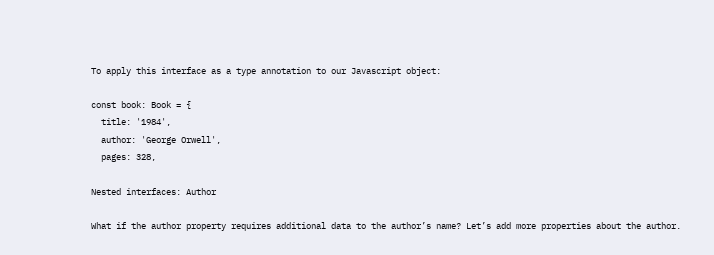To apply this interface as a type annotation to our Javascript object:

const book: Book = {
  title: '1984',
  author: 'George Orwell',
  pages: 328,

Nested interfaces: Author

What if the author property requires additional data to the author’s name? Let’s add more properties about the author.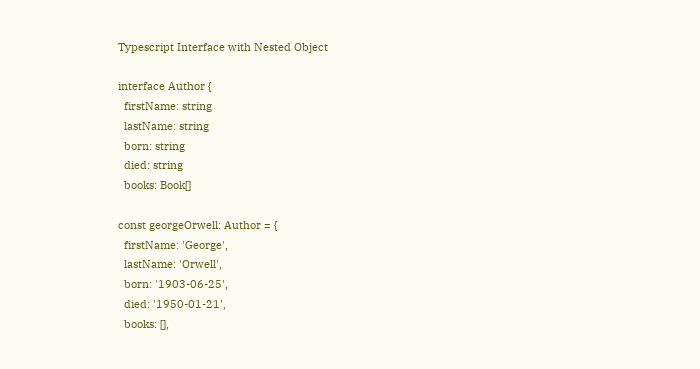Typescript Interface with Nested Object

interface Author {
  firstName: string
  lastName: string
  born: string
  died: string
  books: Book[]

const georgeOrwell: Author = {
  firstName: 'George',
  lastName: 'Orwell',
  born: '1903-06-25',
  died: '1950-01-21',
  books: [],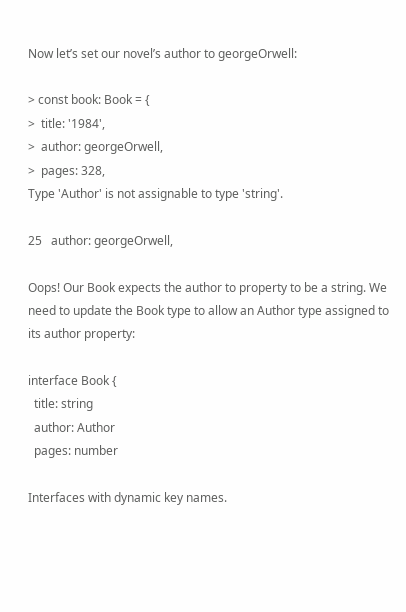Now let’s set our novel’s author to georgeOrwell:

> const book: Book = {
>  title: '1984',
>  author: georgeOrwell,
>  pages: 328,
Type 'Author' is not assignable to type 'string'.

25   author: georgeOrwell,

Oops! Our Book expects the author to property to be a string. We need to update the Book type to allow an Author type assigned to its author property:

interface Book {
  title: string
  author: Author
  pages: number

Interfaces with dynamic key names.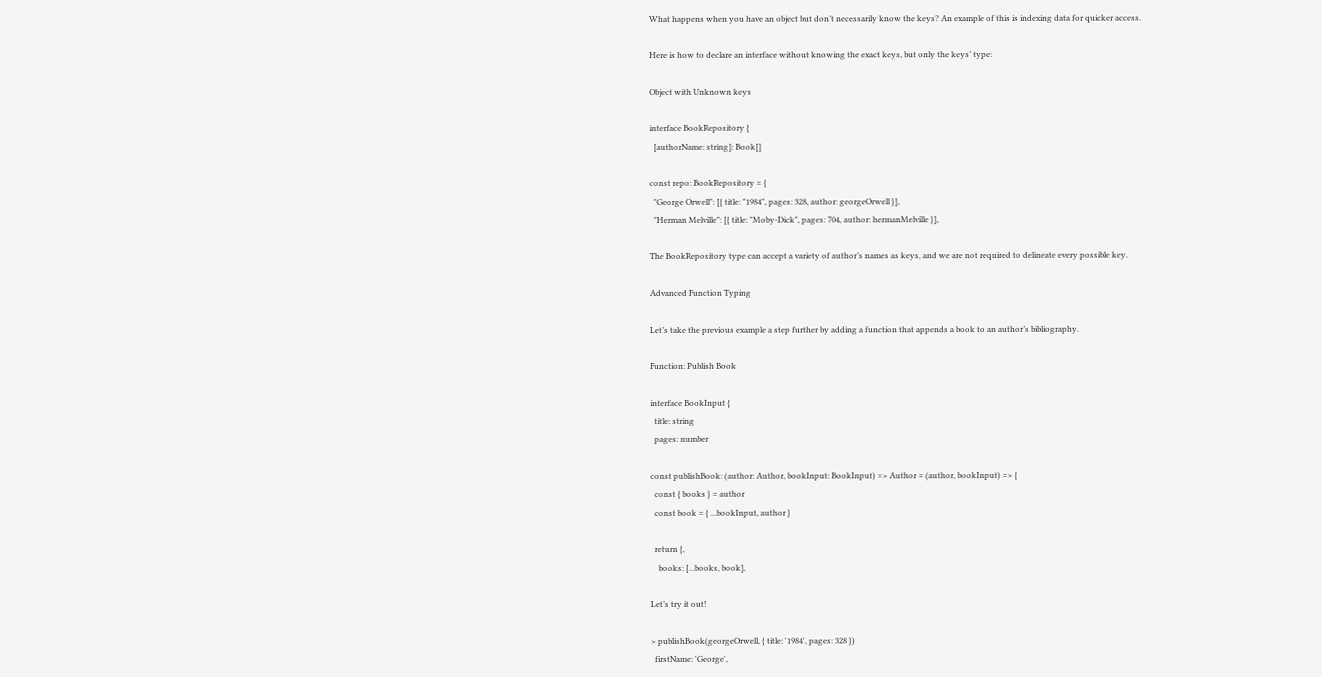What happens when you have an object but don’t necessarily know the keys? An example of this is indexing data for quicker access.

Here is how to declare an interface without knowing the exact keys, but only the keys’ type:

Object with Unknown keys

interface BookRepository {
  [authorName: string]: Book[]

const repo: BookRepository = {
  "George Orwell": [{ title: "1984", pages: 328, author: georgeOrwell }],
  "Herman Melville": [{ title: "Moby-Dick", pages: 704, author: hermanMelville }],

The BookRepository type can accept a variety of author’s names as keys, and we are not required to delineate every possible key.

Advanced Function Typing

Let’s take the previous example a step further by adding a function that appends a book to an author’s bibliography.

Function: Publish Book

interface BookInput {
  title: string
  pages: number

const publishBook: (author: Author, bookInput: BookInput) => Author = (author, bookInput) => {
  const { books } = author
  const book = { ...bookInput, author }

  return {,
    books: [...books, book],

Let’s try it out!

> publishBook(georgeOrwell, { title: '1984', pages: 328 })
  firstName: 'George',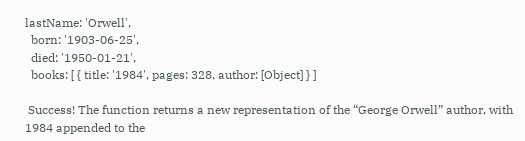lastName: 'Orwell',
  born: '1903-06-25',
  died: '1950-01-21',
  books: [ { title: '1984', pages: 328, author: [Object] } ]

 Success! The function returns a new representation of the “George Orwell” author, with 1984 appended to the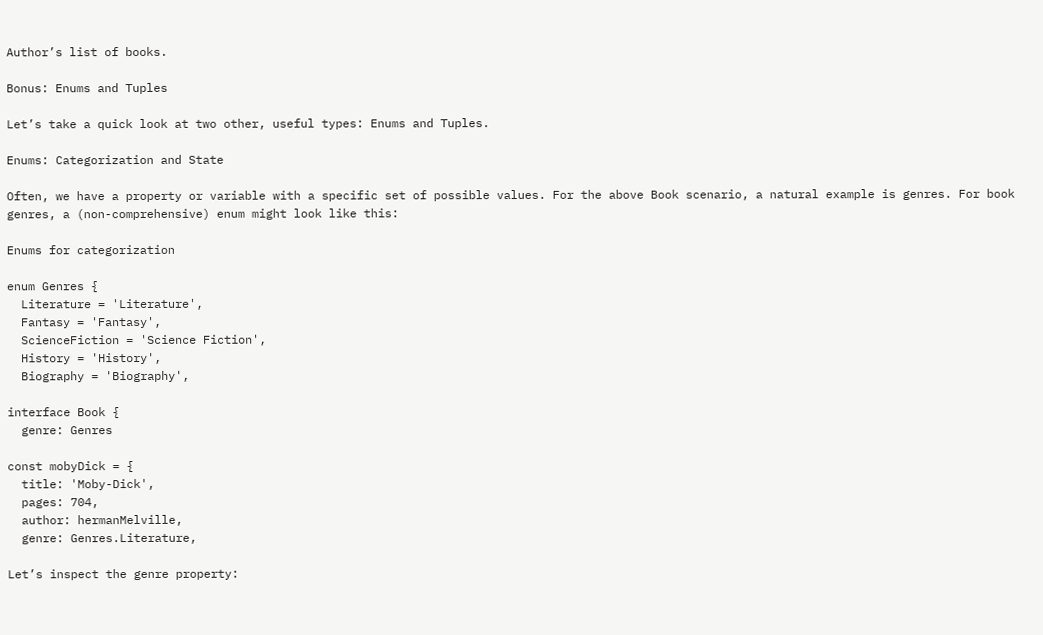Author’s list of books.

Bonus: Enums and Tuples

Let’s take a quick look at two other, useful types: Enums and Tuples.

Enums: Categorization and State

Often, we have a property or variable with a specific set of possible values. For the above Book scenario, a natural example is genres. For book genres, a (non-comprehensive) enum might look like this:

Enums for categorization

enum Genres {
  Literature = 'Literature',
  Fantasy = 'Fantasy',
  ScienceFiction = 'Science Fiction',
  History = 'History',
  Biography = 'Biography',

interface Book {
  genre: Genres

const mobyDick = {
  title: 'Moby-Dick',
  pages: 704,
  author: hermanMelville,
  genre: Genres.Literature,

Let’s inspect the genre property: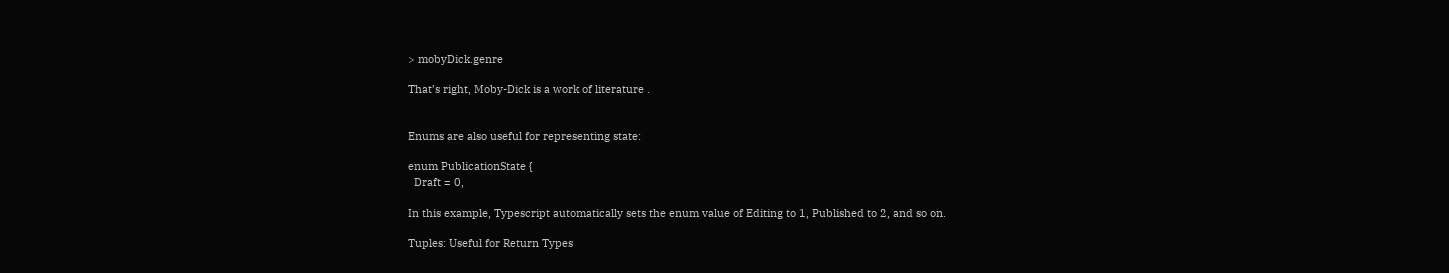> mobyDick.genre

That’s right, Moby-Dick is a work of literature .


Enums are also useful for representing state:

enum PublicationState {
  Draft = 0,

In this example, Typescript automatically sets the enum value of Editing to 1, Published to 2, and so on.

Tuples: Useful for Return Types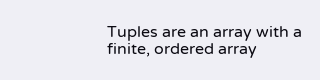Tuples are an array with a finite, ordered array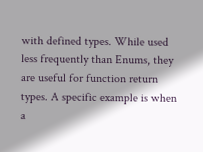with defined types. While used less frequently than Enums, they are useful for function return types. A specific example is when a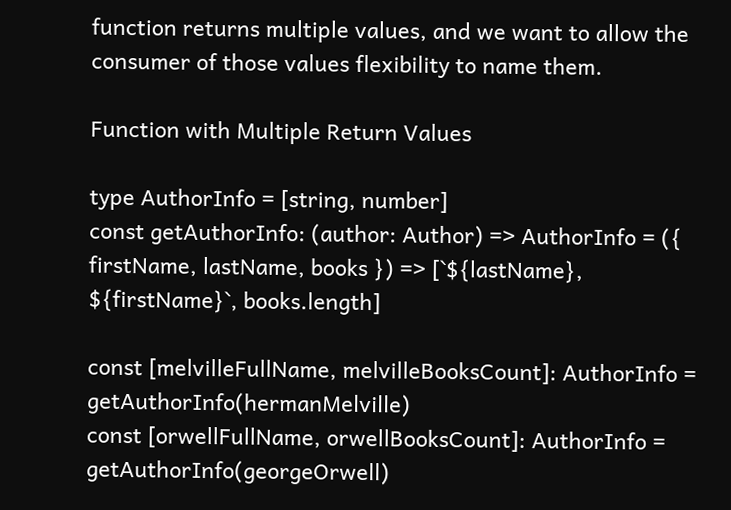function returns multiple values, and we want to allow the consumer of those values flexibility to name them.

Function with Multiple Return Values

type AuthorInfo = [string, number]
const getAuthorInfo: (author: Author) => AuthorInfo = ({ firstName, lastName, books }) => [`${lastName}, ${firstName}`, books.length]

const [melvilleFullName, melvilleBooksCount]: AuthorInfo = getAuthorInfo(hermanMelville)
const [orwellFullName, orwellBooksCount]: AuthorInfo = getAuthorInfo(georgeOrwell)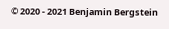© 2020 - 2021 Benjamin Bergstein